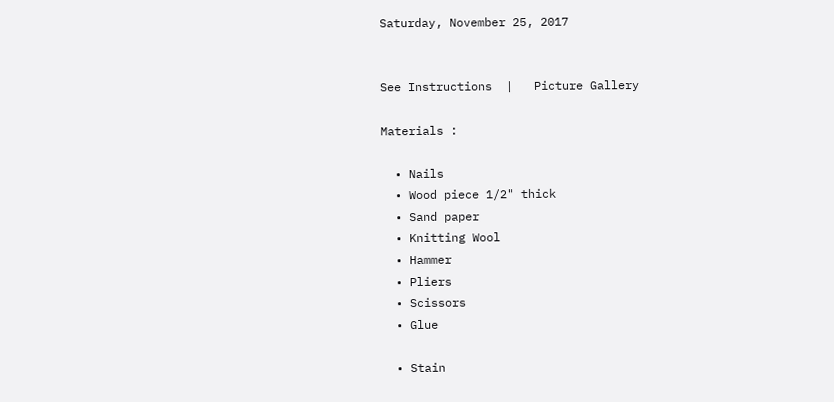Saturday, November 25, 2017


See Instructions  |   Picture Gallery

Materials :

  • Nails
  • Wood piece 1/2" thick
  • Sand paper
  • Knitting Wool
  • Hammer
  • Pliers
  • Scissors
  • Glue

  • Stain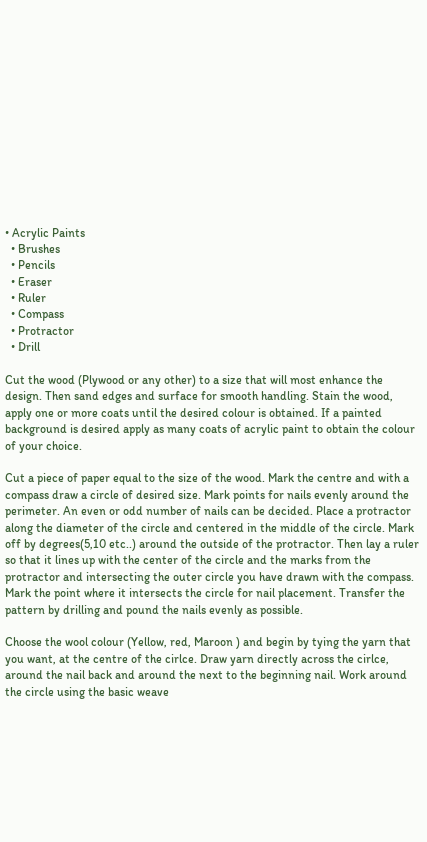• Acrylic Paints
  • Brushes
  • Pencils
  • Eraser
  • Ruler
  • Compass
  • Protractor
  • Drill

Cut the wood (Plywood or any other) to a size that will most enhance the design. Then sand edges and surface for smooth handling. Stain the wood, apply one or more coats until the desired colour is obtained. If a painted background is desired apply as many coats of acrylic paint to obtain the colour of your choice.

Cut a piece of paper equal to the size of the wood. Mark the centre and with a compass draw a circle of desired size. Mark points for nails evenly around the perimeter. An even or odd number of nails can be decided. Place a protractor along the diameter of the circle and centered in the middle of the circle. Mark off by degrees(5,10 etc..) around the outside of the protractor. Then lay a ruler so that it lines up with the center of the circle and the marks from the protractor and intersecting the outer circle you have drawn with the compass. Mark the point where it intersects the circle for nail placement. Transfer the pattern by drilling and pound the nails evenly as possible.

Choose the wool colour (Yellow, red, Maroon ) and begin by tying the yarn that you want, at the centre of the cirlce. Draw yarn directly across the cirlce, around the nail back and around the next to the beginning nail. Work around the circle using the basic weave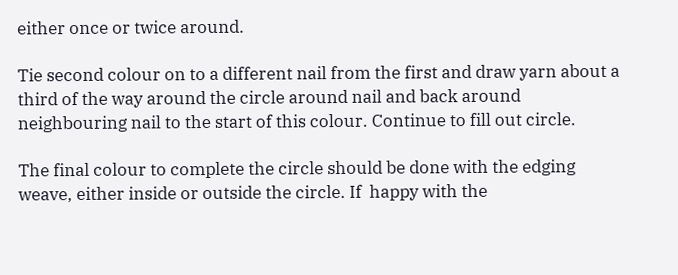either once or twice around.

Tie second colour on to a different nail from the first and draw yarn about a third of the way around the circle around nail and back around neighbouring nail to the start of this colour. Continue to fill out circle.

The final colour to complete the circle should be done with the edging weave, either inside or outside the circle. If  happy with the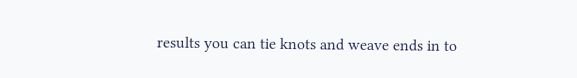results you can tie knots and weave ends in to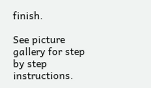finish.

See picture gallery for step by step instructions.